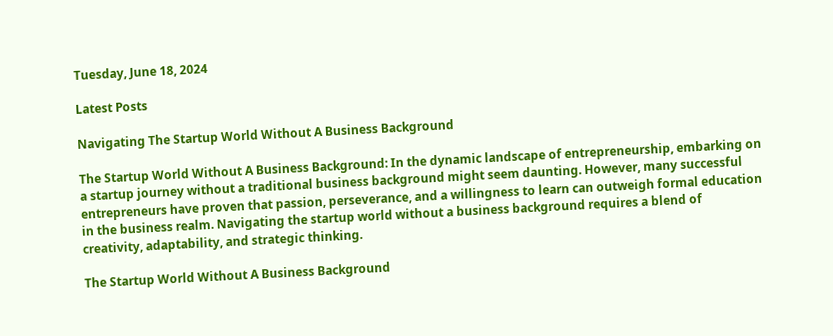Tuesday, June 18, 2024

Latest Posts

Navigating The Startup World Without A Business Background

The Startup World Without A Business Background: In the dynamic landscape of entrepreneurship, embarking on a startup journey without a traditional business background might seem daunting. However, many successful entrepreneurs have proven that passion, perseverance, and a willingness to learn can outweigh formal education in the business realm. Navigating the startup world without a business background requires a blend of creativity, adaptability, and strategic thinking.

The Startup World Without A Business Background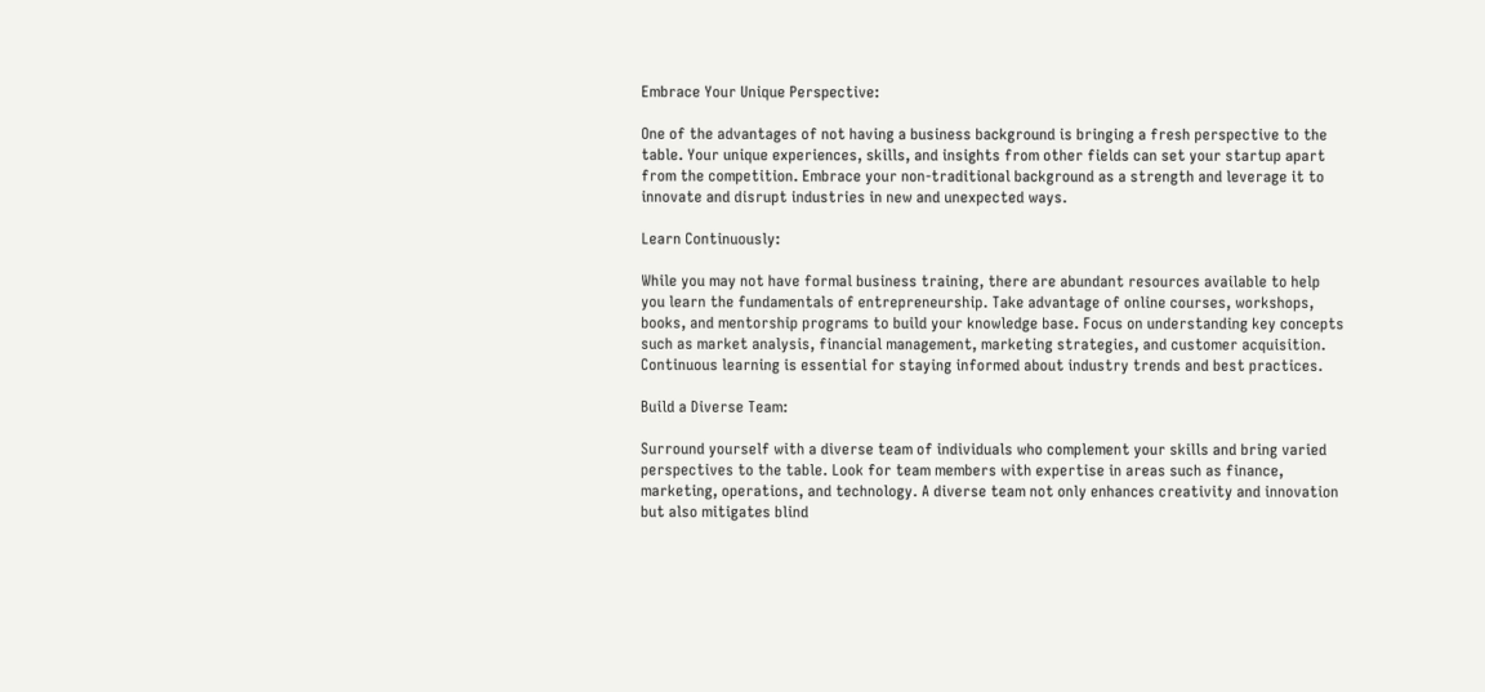Embrace Your Unique Perspective:

One of the advantages of not having a business background is bringing a fresh perspective to the table. Your unique experiences, skills, and insights from other fields can set your startup apart from the competition. Embrace your non-traditional background as a strength and leverage it to innovate and disrupt industries in new and unexpected ways.

Learn Continuously:

While you may not have formal business training, there are abundant resources available to help you learn the fundamentals of entrepreneurship. Take advantage of online courses, workshops, books, and mentorship programs to build your knowledge base. Focus on understanding key concepts such as market analysis, financial management, marketing strategies, and customer acquisition. Continuous learning is essential for staying informed about industry trends and best practices.

Build a Diverse Team:

Surround yourself with a diverse team of individuals who complement your skills and bring varied perspectives to the table. Look for team members with expertise in areas such as finance, marketing, operations, and technology. A diverse team not only enhances creativity and innovation but also mitigates blind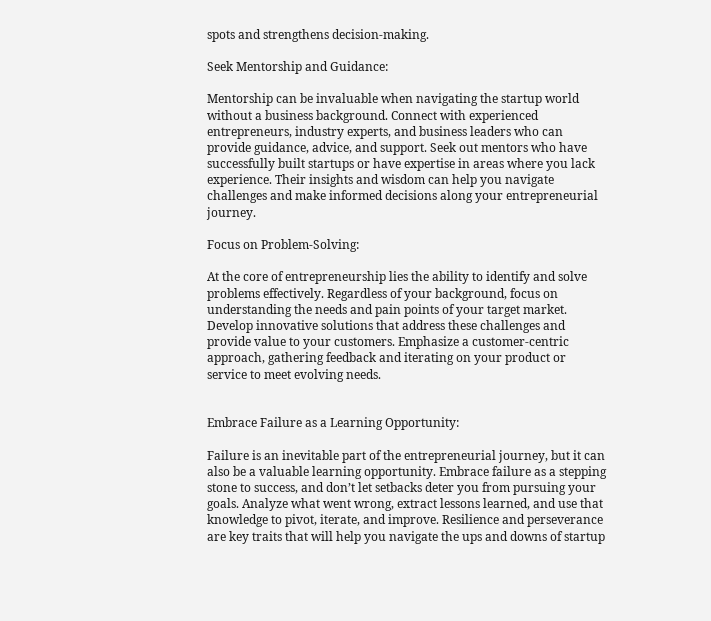spots and strengthens decision-making.

Seek Mentorship and Guidance:

Mentorship can be invaluable when navigating the startup world without a business background. Connect with experienced entrepreneurs, industry experts, and business leaders who can provide guidance, advice, and support. Seek out mentors who have successfully built startups or have expertise in areas where you lack experience. Their insights and wisdom can help you navigate challenges and make informed decisions along your entrepreneurial journey.

Focus on Problem-Solving:

At the core of entrepreneurship lies the ability to identify and solve problems effectively. Regardless of your background, focus on understanding the needs and pain points of your target market. Develop innovative solutions that address these challenges and provide value to your customers. Emphasize a customer-centric approach, gathering feedback and iterating on your product or service to meet evolving needs.


Embrace Failure as a Learning Opportunity:

Failure is an inevitable part of the entrepreneurial journey, but it can also be a valuable learning opportunity. Embrace failure as a stepping stone to success, and don’t let setbacks deter you from pursuing your goals. Analyze what went wrong, extract lessons learned, and use that knowledge to pivot, iterate, and improve. Resilience and perseverance are key traits that will help you navigate the ups and downs of startup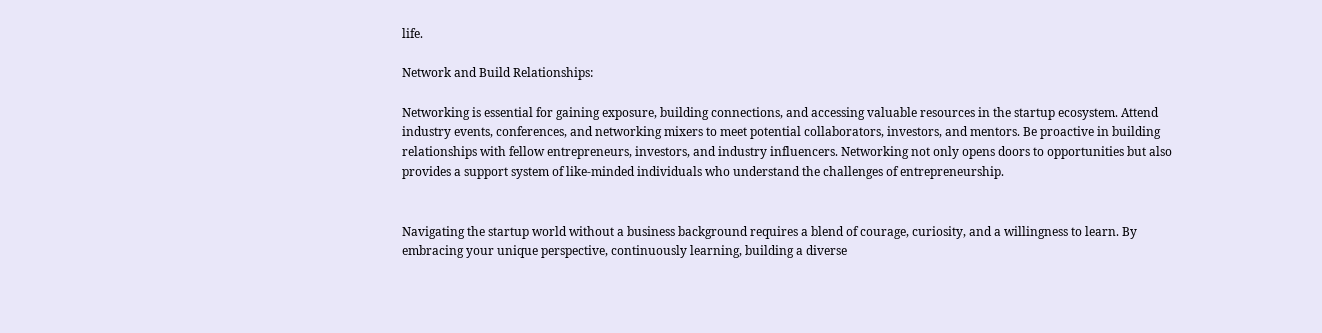life.

Network and Build Relationships:

Networking is essential for gaining exposure, building connections, and accessing valuable resources in the startup ecosystem. Attend industry events, conferences, and networking mixers to meet potential collaborators, investors, and mentors. Be proactive in building relationships with fellow entrepreneurs, investors, and industry influencers. Networking not only opens doors to opportunities but also provides a support system of like-minded individuals who understand the challenges of entrepreneurship.


Navigating the startup world without a business background requires a blend of courage, curiosity, and a willingness to learn. By embracing your unique perspective, continuously learning, building a diverse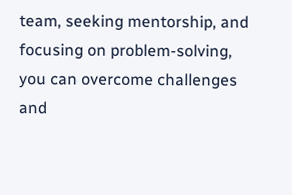team, seeking mentorship, and focusing on problem-solving, you can overcome challenges and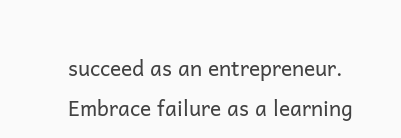succeed as an entrepreneur. Embrace failure as a learning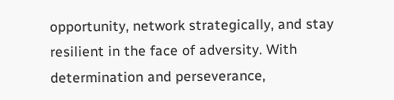opportunity, network strategically, and stay resilient in the face of adversity. With determination and perseverance,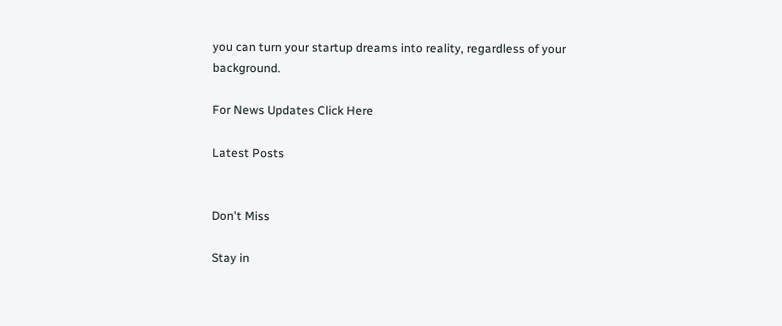you can turn your startup dreams into reality, regardless of your background.

For News Updates Click Here

Latest Posts


Don't Miss

Stay in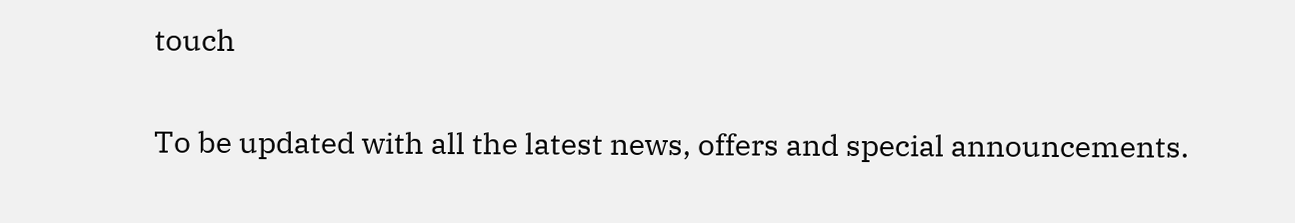touch

To be updated with all the latest news, offers and special announcements.